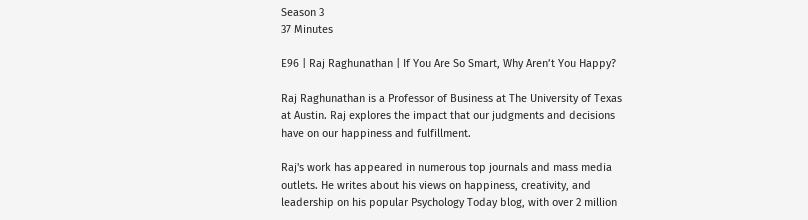Season 3
37 Minutes

E96 | Raj Raghunathan | If You Are So Smart, Why Aren’t You Happy?

Raj Raghunathan is a Professor of Business at The University of Texas at Austin. Raj explores the impact that our judgments and decisions have on our happiness and fulfillment.

Raj's work has appeared in numerous top journals and mass media outlets. He writes about his views on happiness, creativity, and leadership on his popular Psychology Today blog, with over 2 million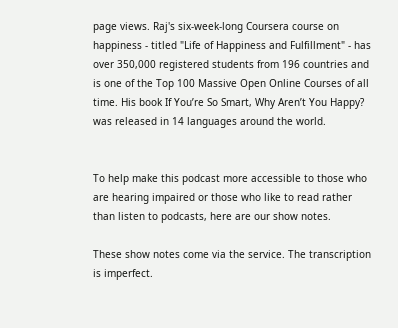page views. Raj's six-week-long Coursera course on happiness - titled "Life of Happiness and Fulfillment" - has over 350,000 registered students from 196 countries and is one of the Top 100 Massive Open Online Courses of all time. His book If You’re So Smart, Why Aren’t You Happy? was released in 14 languages around the world.


To help make this podcast more accessible to those who are hearing impaired or those who like to read rather than listen to podcasts, here are our show notes.

These show notes come via the service. The transcription is imperfect.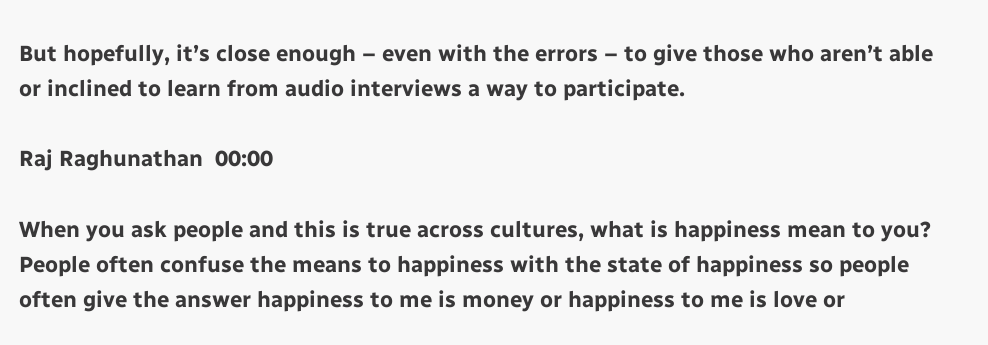But hopefully, it’s close enough – even with the errors – to give those who aren’t able or inclined to learn from audio interviews a way to participate.

Raj Raghunathan  00:00

When you ask people and this is true across cultures, what is happiness mean to you? People often confuse the means to happiness with the state of happiness so people often give the answer happiness to me is money or happiness to me is love or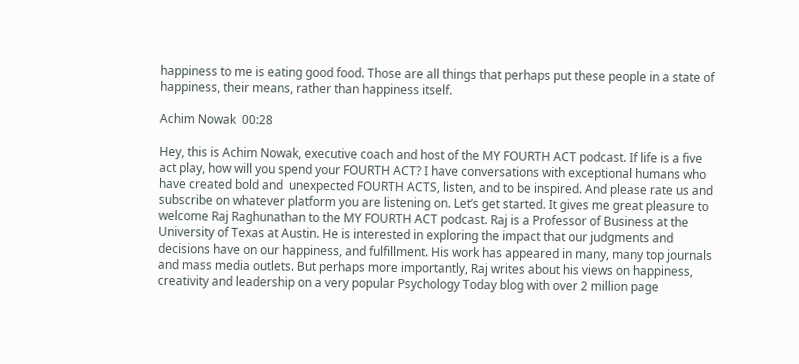happiness to me is eating good food. Those are all things that perhaps put these people in a state of happiness, their means, rather than happiness itself.

Achim Nowak  00:28

Hey, this is Achim Nowak, executive coach and host of the MY FOURTH ACT podcast. If life is a five act play, how will you spend your FOURTH ACT? I have conversations with exceptional humans who have created bold and  unexpected FOURTH ACTS, listen, and to be inspired. And please rate us and subscribe on whatever platform you are listening on. Let’s get started. It gives me great pleasure to welcome Raj Raghunathan to the MY FOURTH ACT podcast. Raj is a Professor of Business at the University of Texas at Austin. He is interested in exploring the impact that our judgments and decisions have on our happiness, and fulfillment. His work has appeared in many, many top journals and mass media outlets. But perhaps more importantly, Raj writes about his views on happiness, creativity and leadership on a very popular Psychology Today blog with over 2 million page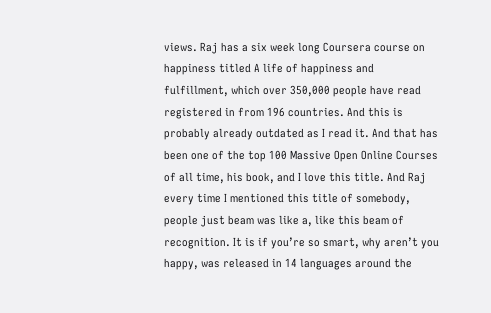views. Raj has a six week long Coursera course on happiness titled A life of happiness and fulfillment, which over 350,000 people have read registered in from 196 countries. And this is probably already outdated as I read it. And that has been one of the top 100 Massive Open Online Courses of all time, his book, and I love this title. And Raj every time I mentioned this title of somebody, people just beam was like a, like this beam of recognition. It is if you’re so smart, why aren’t you happy, was released in 14 languages around the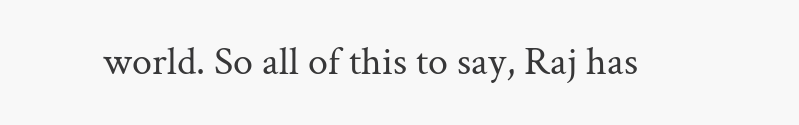world. So all of this to say, Raj has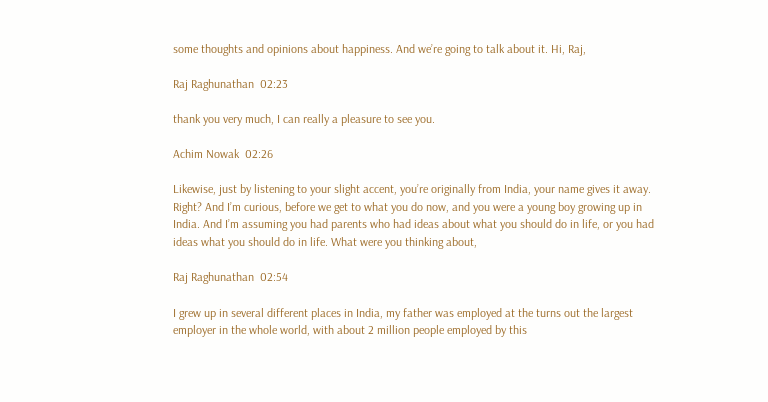some thoughts and opinions about happiness. And we’re going to talk about it. Hi, Raj,

Raj Raghunathan  02:23

thank you very much, I can really a pleasure to see you.

Achim Nowak  02:26

Likewise, just by listening to your slight accent, you’re originally from India, your name gives it away. Right? And I’m curious, before we get to what you do now, and you were a young boy growing up in India. And I’m assuming you had parents who had ideas about what you should do in life, or you had ideas what you should do in life. What were you thinking about,

Raj Raghunathan  02:54

I grew up in several different places in India, my father was employed at the turns out the largest employer in the whole world, with about 2 million people employed by this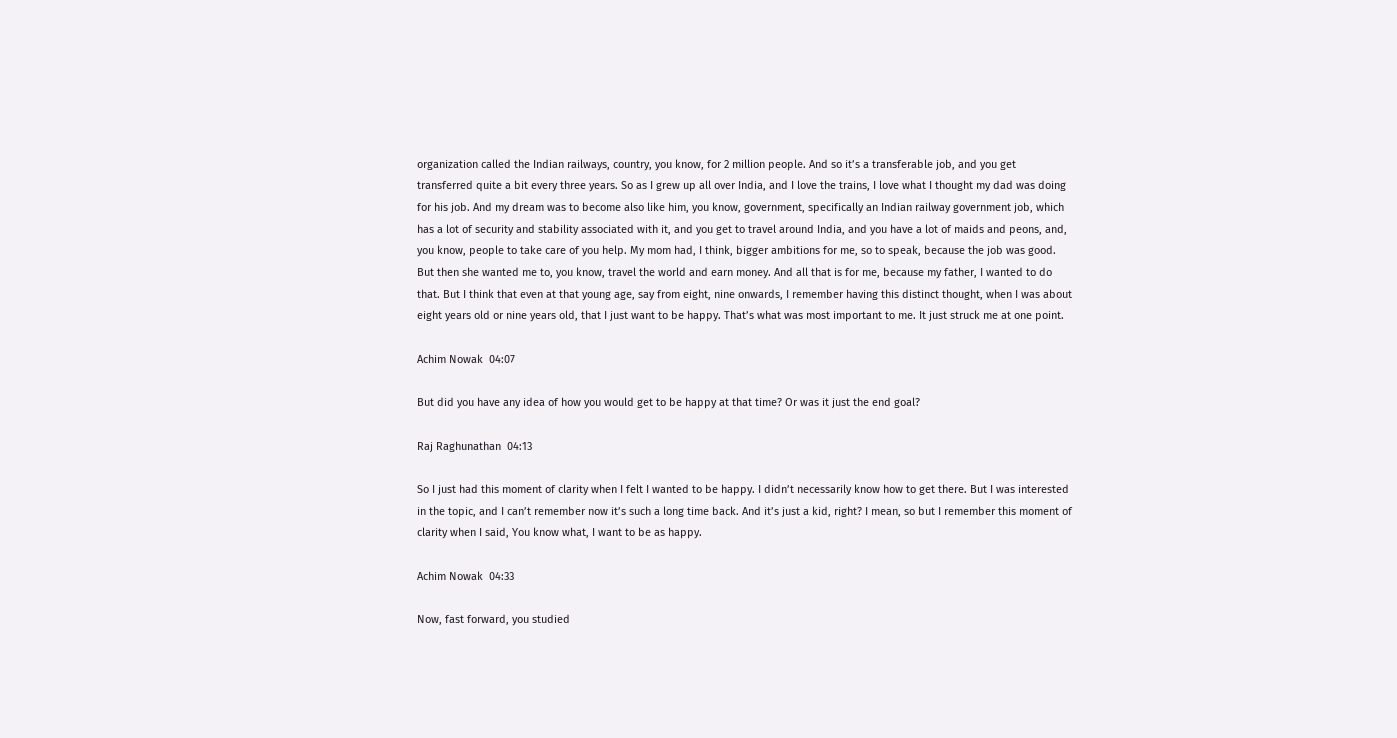organization called the Indian railways, country, you know, for 2 million people. And so it’s a transferable job, and you get transferred quite a bit every three years. So as I grew up all over India, and I love the trains, I love what I thought my dad was doing for his job. And my dream was to become also like him, you know, government, specifically an Indian railway government job, which has a lot of security and stability associated with it, and you get to travel around India, and you have a lot of maids and peons, and, you know, people to take care of you help. My mom had, I think, bigger ambitions for me, so to speak, because the job was good. But then she wanted me to, you know, travel the world and earn money. And all that is for me, because my father, I wanted to do that. But I think that even at that young age, say from eight, nine onwards, I remember having this distinct thought, when I was about eight years old or nine years old, that I just want to be happy. That’s what was most important to me. It just struck me at one point.

Achim Nowak  04:07

But did you have any idea of how you would get to be happy at that time? Or was it just the end goal?

Raj Raghunathan  04:13

So I just had this moment of clarity when I felt I wanted to be happy. I didn’t necessarily know how to get there. But I was interested in the topic, and I can’t remember now it’s such a long time back. And it’s just a kid, right? I mean, so but I remember this moment of clarity when I said, You know what, I want to be as happy.

Achim Nowak  04:33

Now, fast forward, you studied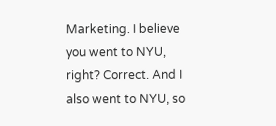Marketing. I believe you went to NYU, right? Correct. And I also went to NYU, so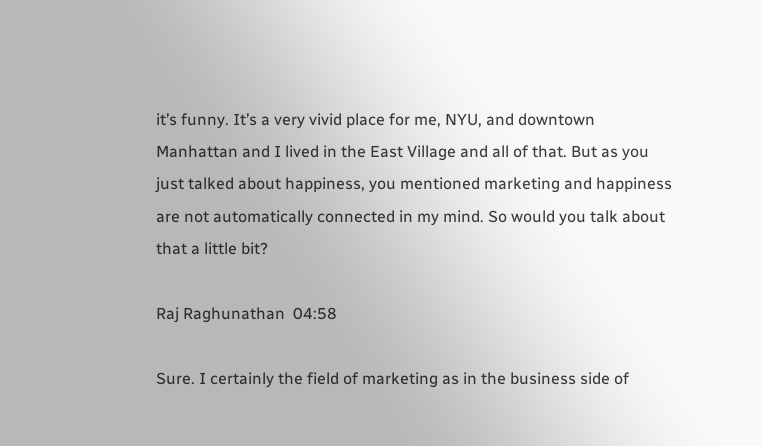it’s funny. It’s a very vivid place for me, NYU, and downtown Manhattan and I lived in the East Village and all of that. But as you just talked about happiness, you mentioned marketing and happiness are not automatically connected in my mind. So would you talk about that a little bit?

Raj Raghunathan  04:58

Sure. I certainly the field of marketing as in the business side of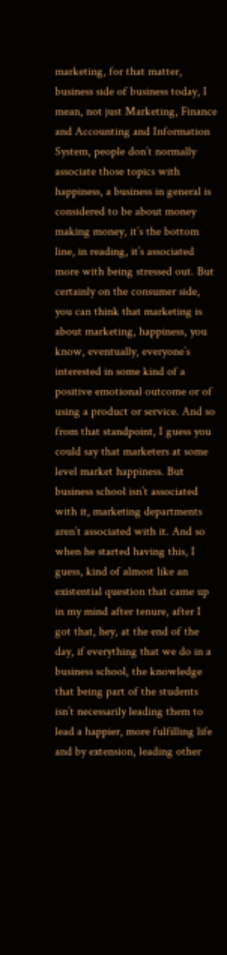marketing, for that matter, business side of business today, I mean, not just Marketing, Finance and Accounting and Information System, people don’t normally associate those topics with happiness, a business in general is considered to be about money making money, it’s the bottom line, in reading, it’s associated more with being stressed out. But certainly on the consumer side, you can think that marketing is about marketing, happiness, you know, eventually, everyone’s interested in some kind of a positive emotional outcome or of using a product or service. And so from that standpoint, I guess you could say that marketers at some level market happiness. But business school isn’t associated with it, marketing departments aren’t associated with it. And so when he started having this, I guess, kind of almost like an existential question that came up in my mind after tenure, after I got that, hey, at the end of the day, if everything that we do in a business school, the knowledge that being part of the students isn’t necessarily leading them to lead a happier, more fulfilling life and by extension, leading other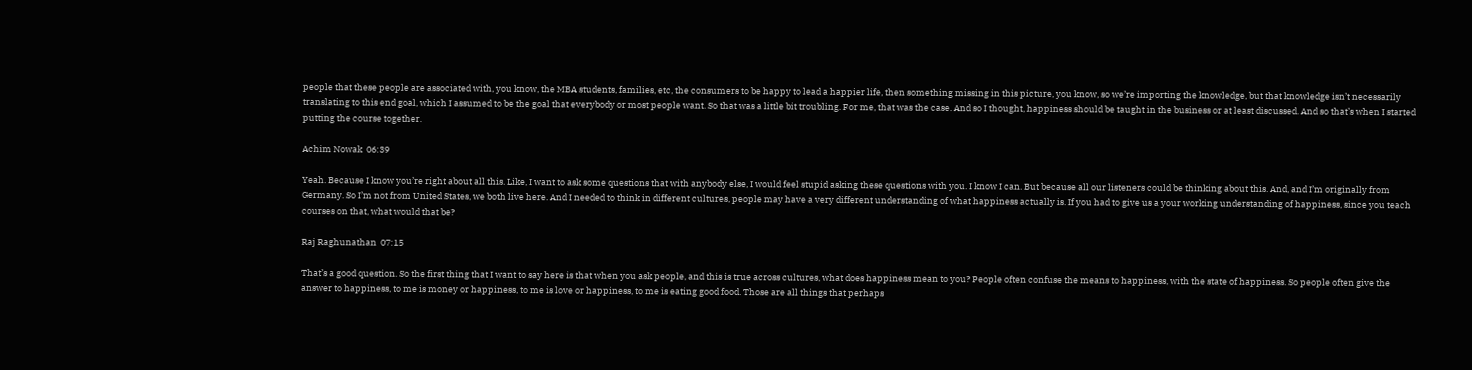people that these people are associated with, you know, the MBA students, families, etc, the consumers to be happy to lead a happier life, then something missing in this picture, you know, so we’re importing the knowledge, but that knowledge isn’t necessarily translating to this end goal, which I assumed to be the goal that everybody or most people want. So that was a little bit troubling. For me, that was the case. And so I thought, happiness should be taught in the business or at least discussed. And so that’s when I started putting the course together.

Achim Nowak  06:39

Yeah. Because I know you’re right about all this. Like, I want to ask some questions that with anybody else, I would feel stupid asking these questions with you. I know I can. But because all our listeners could be thinking about this. And, and I’m originally from Germany. So I’m not from United States, we both live here. And I needed to think in different cultures, people may have a very different understanding of what happiness actually is. If you had to give us a your working understanding of happiness, since you teach courses on that, what would that be?

Raj Raghunathan  07:15

That’s a good question. So the first thing that I want to say here is that when you ask people, and this is true across cultures, what does happiness mean to you? People often confuse the means to happiness, with the state of happiness. So people often give the answer to happiness, to me is money or happiness, to me is love or happiness, to me is eating good food. Those are all things that perhaps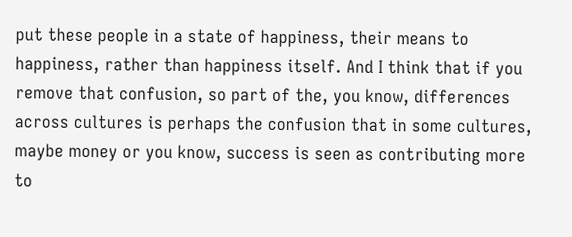put these people in a state of happiness, their means to happiness, rather than happiness itself. And I think that if you remove that confusion, so part of the, you know, differences across cultures is perhaps the confusion that in some cultures, maybe money or you know, success is seen as contributing more to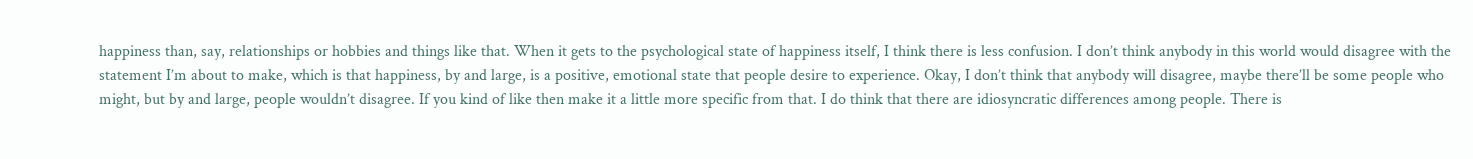happiness than, say, relationships or hobbies and things like that. When it gets to the psychological state of happiness itself, I think there is less confusion. I don’t think anybody in this world would disagree with the statement I’m about to make, which is that happiness, by and large, is a positive, emotional state that people desire to experience. Okay, I don’t think that anybody will disagree, maybe there’ll be some people who might, but by and large, people wouldn’t disagree. If you kind of like then make it a little more specific from that. I do think that there are idiosyncratic differences among people. There is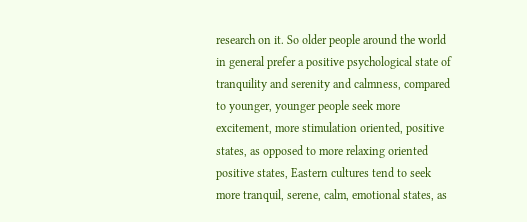research on it. So older people around the world in general prefer a positive psychological state of tranquility and serenity and calmness, compared to younger, younger people seek more excitement, more stimulation oriented, positive states, as opposed to more relaxing oriented positive states, Eastern cultures tend to seek more tranquil, serene, calm, emotional states, as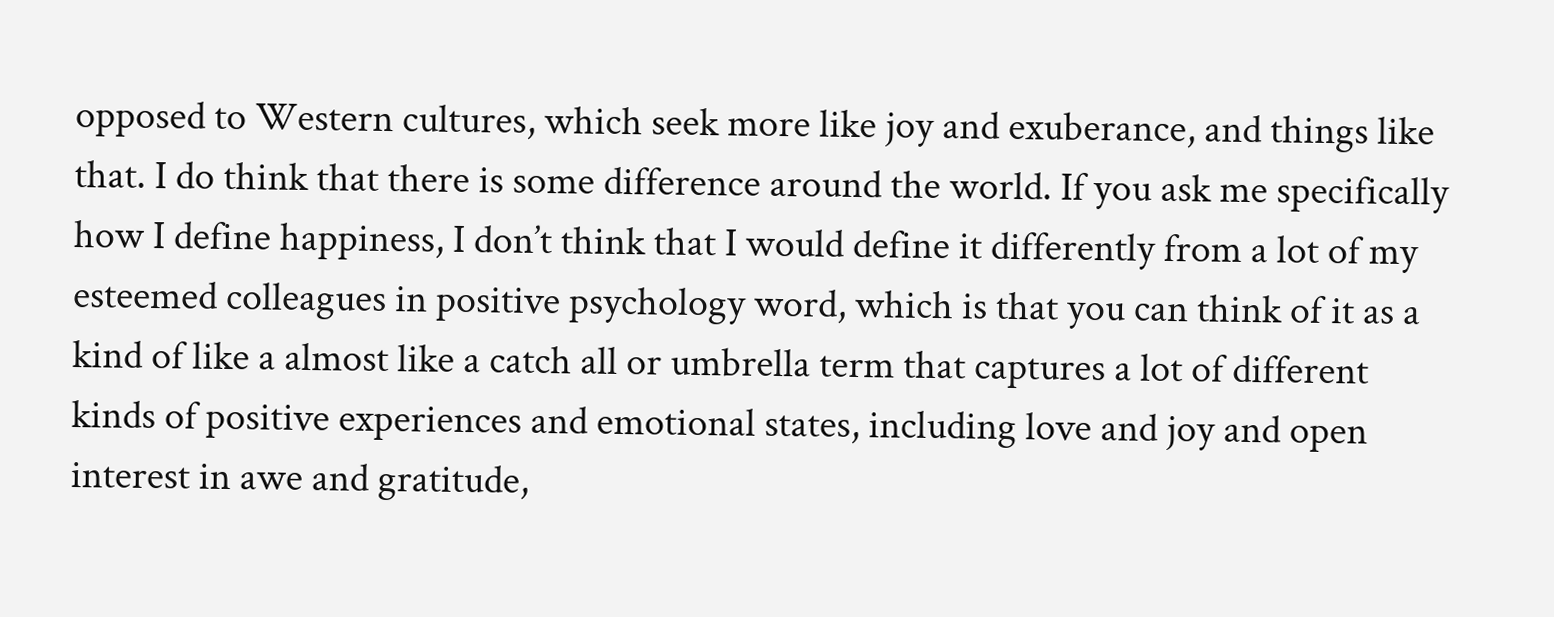opposed to Western cultures, which seek more like joy and exuberance, and things like that. I do think that there is some difference around the world. If you ask me specifically how I define happiness, I don’t think that I would define it differently from a lot of my esteemed colleagues in positive psychology word, which is that you can think of it as a kind of like a almost like a catch all or umbrella term that captures a lot of different kinds of positive experiences and emotional states, including love and joy and open interest in awe and gratitude,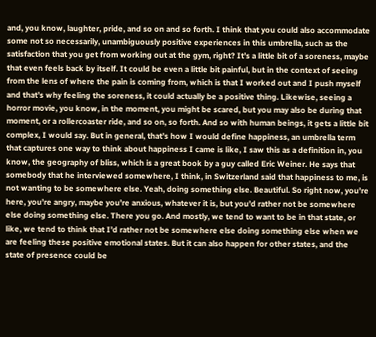and, you know, laughter, pride, and so on and so forth. I think that you could also accommodate some not so necessarily, unambiguously positive experiences in this umbrella, such as the satisfaction that you get from working out at the gym, right? It’s a little bit of a soreness, maybe that even feels back by itself. It could be even a little bit painful, but in the context of seeing from the lens of where the pain is coming from, which is that I worked out and I push myself and that’s why feeling the soreness, it could actually be a positive thing. Likewise, seeing a horror movie, you know, in the moment, you might be scared, but you may also be during that moment, or a rollercoaster ride, and so on, so forth. And so with human beings, it gets a little bit complex, I would say. But in general, that’s how I would define happiness, an umbrella term that captures one way to think about happiness I came is like, I saw this as a definition in, you know, the geography of bliss, which is a great book by a guy called Eric Weiner. He says that somebody that he interviewed somewhere, I think, in Switzerland said that happiness to me, is not wanting to be somewhere else. Yeah, doing something else. Beautiful. So right now, you’re here, you’re angry, maybe you’re anxious, whatever it is, but you’d rather not be somewhere else doing something else. There you go. And mostly, we tend to want to be in that state, or like, we tend to think that I’d rather not be somewhere else doing something else when we are feeling these positive emotional states. But it can also happen for other states, and the state of presence could be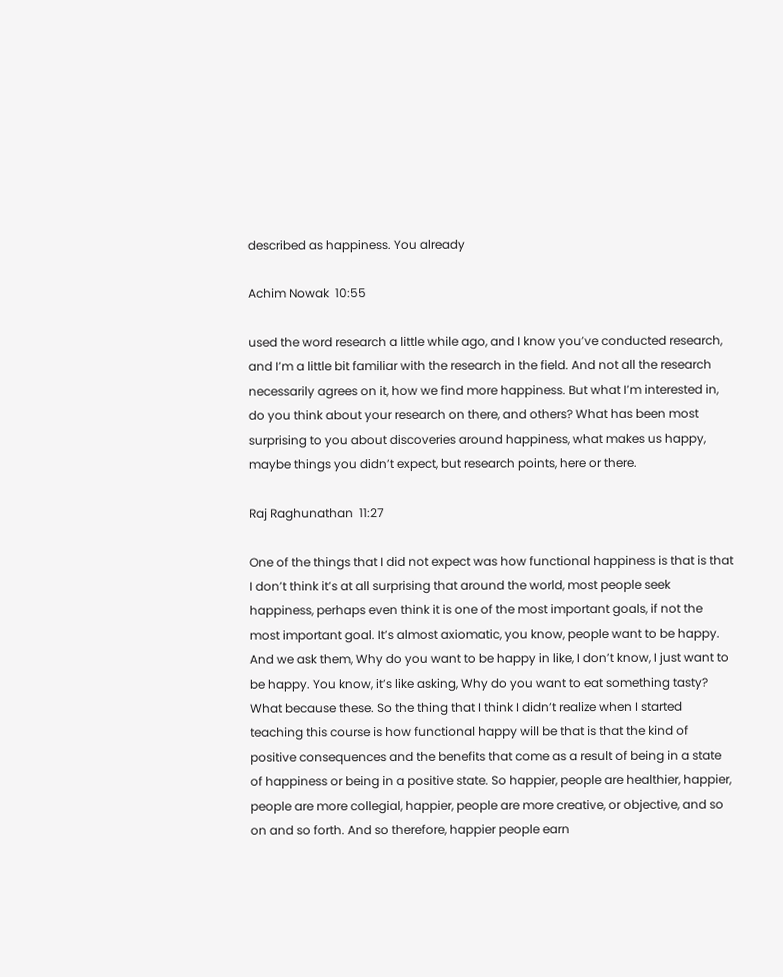described as happiness. You already

Achim Nowak  10:55

used the word research a little while ago, and I know you’ve conducted research, and I’m a little bit familiar with the research in the field. And not all the research necessarily agrees on it, how we find more happiness. But what I’m interested in, do you think about your research on there, and others? What has been most surprising to you about discoveries around happiness, what makes us happy, maybe things you didn’t expect, but research points, here or there.

Raj Raghunathan  11:27

One of the things that I did not expect was how functional happiness is that is that I don’t think it’s at all surprising that around the world, most people seek happiness, perhaps even think it is one of the most important goals, if not the most important goal. It’s almost axiomatic, you know, people want to be happy. And we ask them, Why do you want to be happy in like, I don’t know, I just want to be happy. You know, it’s like asking, Why do you want to eat something tasty? What because these. So the thing that I think I didn’t realize when I started teaching this course is how functional happy will be that is that the kind of positive consequences and the benefits that come as a result of being in a state of happiness or being in a positive state. So happier, people are healthier, happier, people are more collegial, happier, people are more creative, or objective, and so on and so forth. And so therefore, happier people earn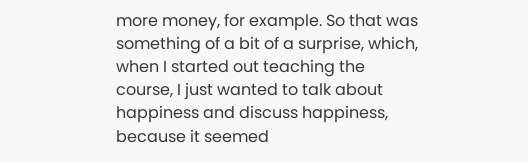more money, for example. So that was something of a bit of a surprise, which, when I started out teaching the course, I just wanted to talk about happiness and discuss happiness, because it seemed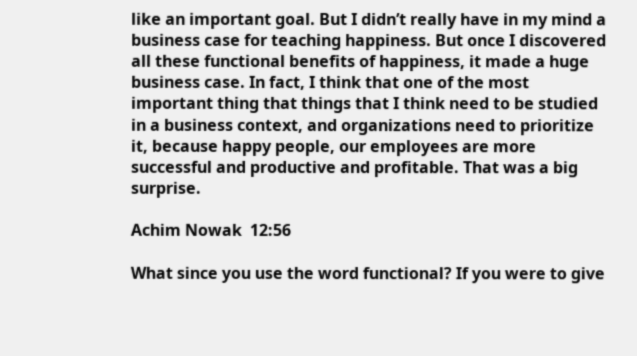like an important goal. But I didn’t really have in my mind a business case for teaching happiness. But once I discovered all these functional benefits of happiness, it made a huge business case. In fact, I think that one of the most important thing that things that I think need to be studied in a business context, and organizations need to prioritize it, because happy people, our employees are more successful and productive and profitable. That was a big surprise.

Achim Nowak  12:56

What since you use the word functional? If you were to give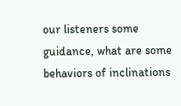our listeners some guidance, what are some behaviors of inclinations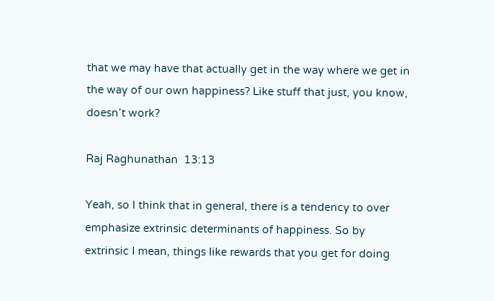that we may have that actually get in the way where we get in the way of our own happiness? Like stuff that just, you know, doesn’t work?

Raj Raghunathan  13:13

Yeah, so I think that in general, there is a tendency to over emphasize extrinsic determinants of happiness. So by extrinsic I mean, things like rewards that you get for doing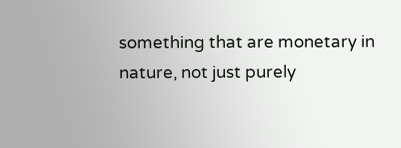something that are monetary in nature, not just purely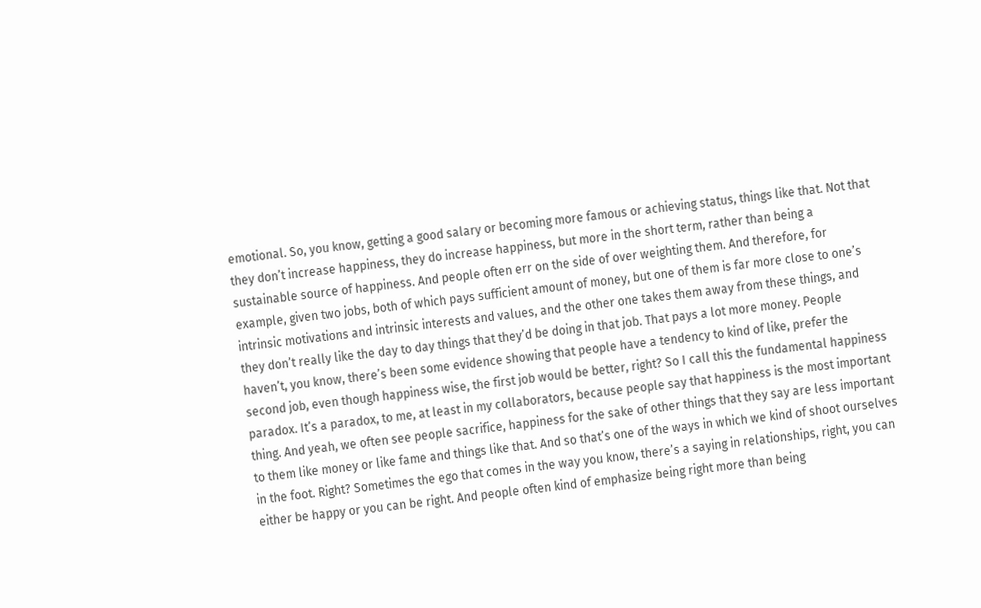emotional. So, you know, getting a good salary or becoming more famous or achieving status, things like that. Not that they don’t increase happiness, they do increase happiness, but more in the short term, rather than being a sustainable source of happiness. And people often err on the side of over weighting them. And therefore, for example, given two jobs, both of which pays sufficient amount of money, but one of them is far more close to one’s intrinsic motivations and intrinsic interests and values, and the other one takes them away from these things, and they don’t really like the day to day things that they’d be doing in that job. That pays a lot more money. People haven’t, you know, there’s been some evidence showing that people have a tendency to kind of like, prefer the second job, even though happiness wise, the first job would be better, right? So I call this the fundamental happiness paradox. It’s a paradox, to me, at least in my collaborators, because people say that happiness is the most important thing. And yeah, we often see people sacrifice, happiness for the sake of other things that they say are less important to them like money or like fame and things like that. And so that’s one of the ways in which we kind of shoot ourselves in the foot. Right? Sometimes the ego that comes in the way you know, there’s a saying in relationships, right, you can either be happy or you can be right. And people often kind of emphasize being right more than being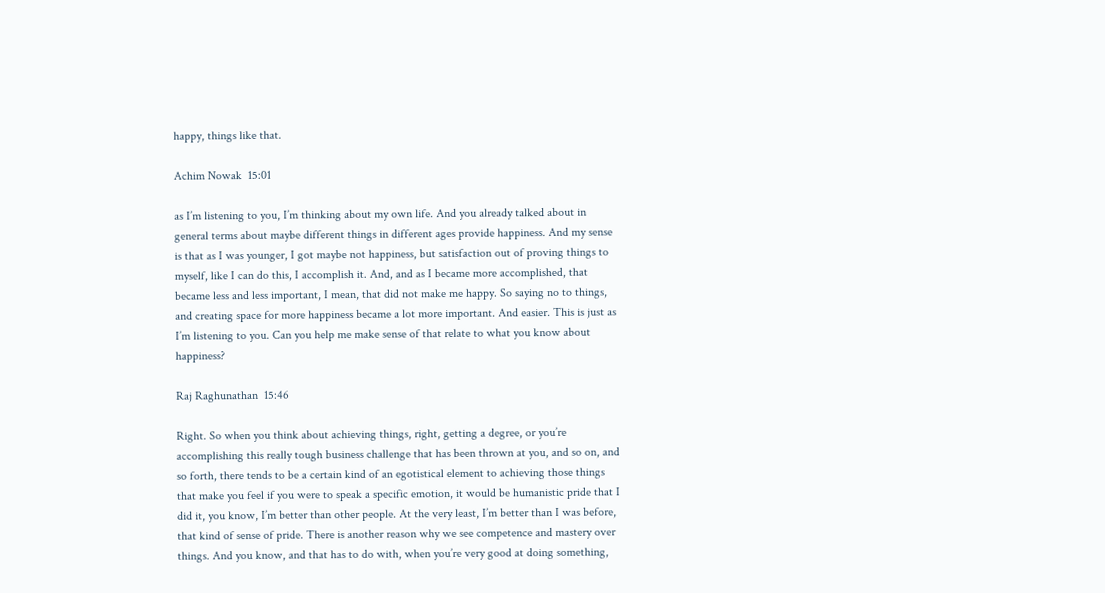happy, things like that.

Achim Nowak  15:01

as I’m listening to you, I’m thinking about my own life. And you already talked about in general terms about maybe different things in different ages provide happiness. And my sense is that as I was younger, I got maybe not happiness, but satisfaction out of proving things to myself, like I can do this, I accomplish it. And, and as I became more accomplished, that became less and less important, I mean, that did not make me happy. So saying no to things, and creating space for more happiness became a lot more important. And easier. This is just as I’m listening to you. Can you help me make sense of that relate to what you know about happiness?

Raj Raghunathan  15:46

Right. So when you think about achieving things, right, getting a degree, or you’re accomplishing this really tough business challenge that has been thrown at you, and so on, and so forth, there tends to be a certain kind of an egotistical element to achieving those things that make you feel if you were to speak a specific emotion, it would be humanistic pride that I did it, you know, I’m better than other people. At the very least, I’m better than I was before, that kind of sense of pride. There is another reason why we see competence and mastery over things. And you know, and that has to do with, when you’re very good at doing something,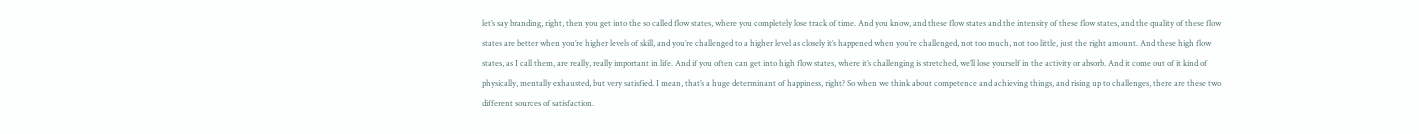let’s say branding, right, then you get into the so called flow states, where you completely lose track of time. And you know, and these flow states and the intensity of these flow states, and the quality of these flow states are better when you’re higher levels of skill, and you’re challenged to a higher level as closely it’s happened when you’re challenged, not too much, not too little, just the right amount. And these high flow states, as I call them, are really, really important in life. And if you often can get into high flow states, where it’s challenging is stretched, we’ll lose yourself in the activity or absorb. And it come out of it kind of physically, mentally exhausted, but very satisfied. I mean, that’s a huge determinant of happiness, right? So when we think about competence and achieving things, and rising up to challenges, there are these two different sources of satisfaction.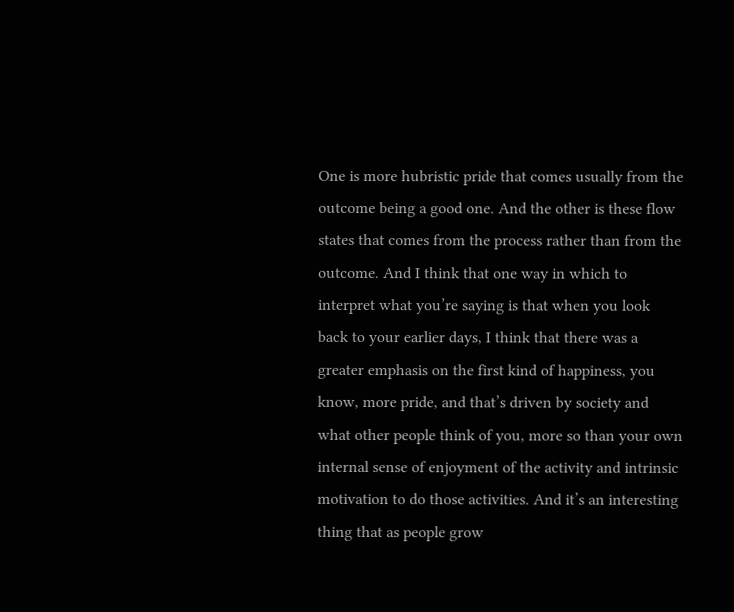One is more hubristic pride that comes usually from the outcome being a good one. And the other is these flow states that comes from the process rather than from the outcome. And I think that one way in which to interpret what you’re saying is that when you look back to your earlier days, I think that there was a greater emphasis on the first kind of happiness, you know, more pride, and that’s driven by society and what other people think of you, more so than your own internal sense of enjoyment of the activity and intrinsic motivation to do those activities. And it’s an interesting thing that as people grow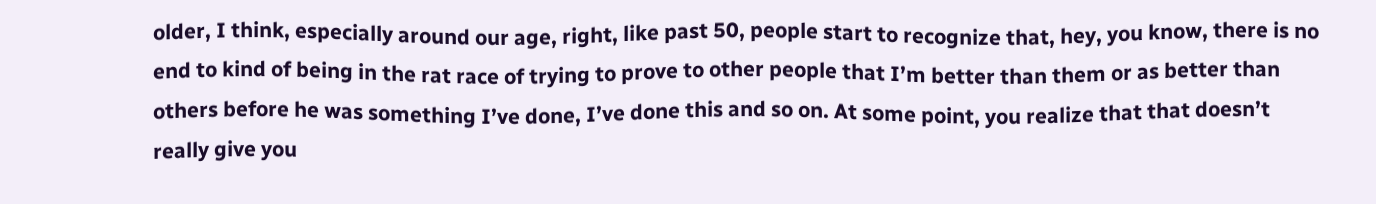older, I think, especially around our age, right, like past 50, people start to recognize that, hey, you know, there is no end to kind of being in the rat race of trying to prove to other people that I’m better than them or as better than others before he was something I’ve done, I’ve done this and so on. At some point, you realize that that doesn’t really give you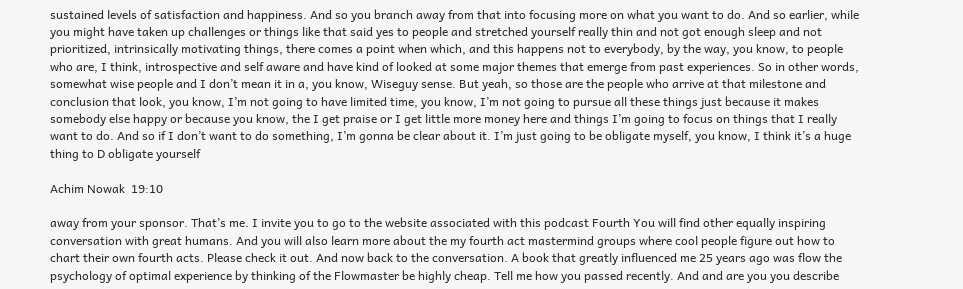sustained levels of satisfaction and happiness. And so you branch away from that into focusing more on what you want to do. And so earlier, while you might have taken up challenges or things like that said yes to people and stretched yourself really thin and not got enough sleep and not prioritized, intrinsically motivating things, there comes a point when which, and this happens not to everybody, by the way, you know, to people who are, I think, introspective and self aware and have kind of looked at some major themes that emerge from past experiences. So in other words, somewhat wise people and I don’t mean it in a, you know, Wiseguy sense. But yeah, so those are the people who arrive at that milestone and conclusion that look, you know, I’m not going to have limited time, you know, I’m not going to pursue all these things just because it makes somebody else happy or because you know, the I get praise or I get little more money here and things I’m going to focus on things that I really want to do. And so if I don’t want to do something, I’m gonna be clear about it. I’m just going to be obligate myself, you know, I think it’s a huge thing to D obligate yourself

Achim Nowak  19:10

away from your sponsor. That’s me. I invite you to go to the website associated with this podcast Fourth You will find other equally inspiring conversation with great humans. And you will also learn more about the my fourth act mastermind groups where cool people figure out how to chart their own fourth acts. Please check it out. And now back to the conversation. A book that greatly influenced me 25 years ago was flow the psychology of optimal experience by thinking of the Flowmaster be highly cheap. Tell me how you passed recently. And and are you you describe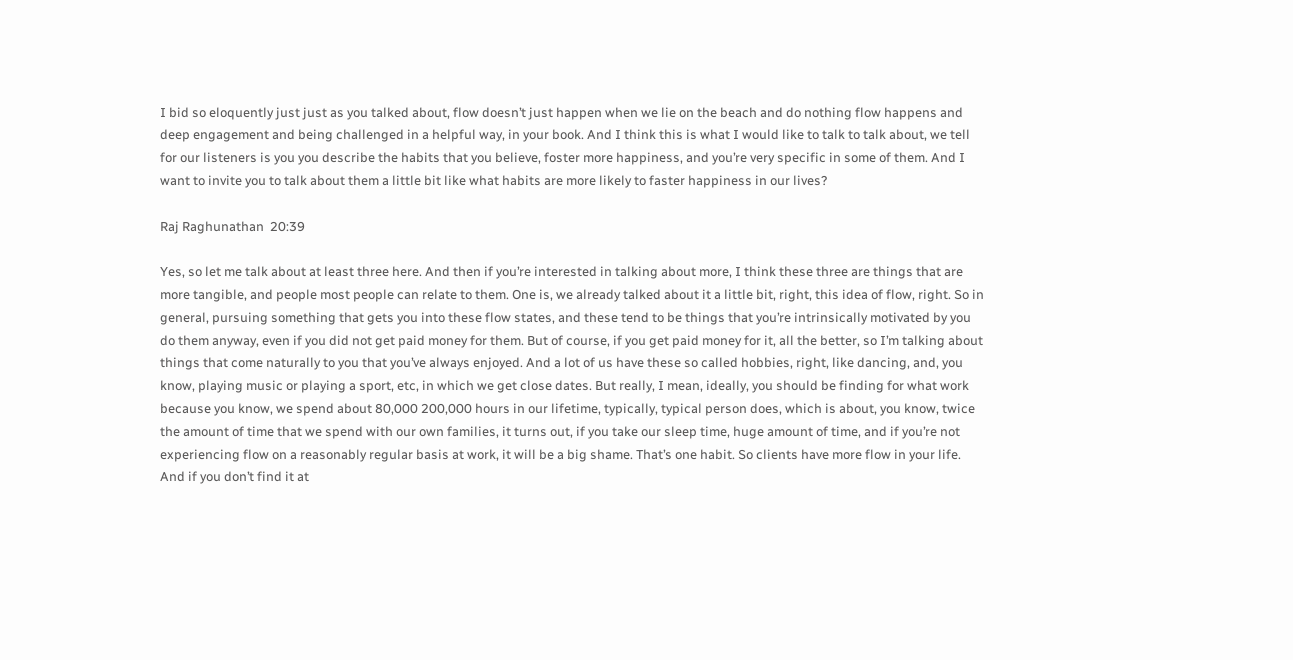I bid so eloquently just just as you talked about, flow doesn’t just happen when we lie on the beach and do nothing flow happens and deep engagement and being challenged in a helpful way, in your book. And I think this is what I would like to talk to talk about, we tell for our listeners is you you describe the habits that you believe, foster more happiness, and you’re very specific in some of them. And I want to invite you to talk about them a little bit like what habits are more likely to faster happiness in our lives?

Raj Raghunathan  20:39

Yes, so let me talk about at least three here. And then if you’re interested in talking about more, I think these three are things that are more tangible, and people most people can relate to them. One is, we already talked about it a little bit, right, this idea of flow, right. So in general, pursuing something that gets you into these flow states, and these tend to be things that you’re intrinsically motivated by you do them anyway, even if you did not get paid money for them. But of course, if you get paid money for it, all the better, so I’m talking about things that come naturally to you that you’ve always enjoyed. And a lot of us have these so called hobbies, right, like dancing, and, you know, playing music or playing a sport, etc, in which we get close dates. But really, I mean, ideally, you should be finding for what work because you know, we spend about 80,000 200,000 hours in our lifetime, typically, typical person does, which is about, you know, twice the amount of time that we spend with our own families, it turns out, if you take our sleep time, huge amount of time, and if you’re not experiencing flow on a reasonably regular basis at work, it will be a big shame. That’s one habit. So clients have more flow in your life. And if you don’t find it at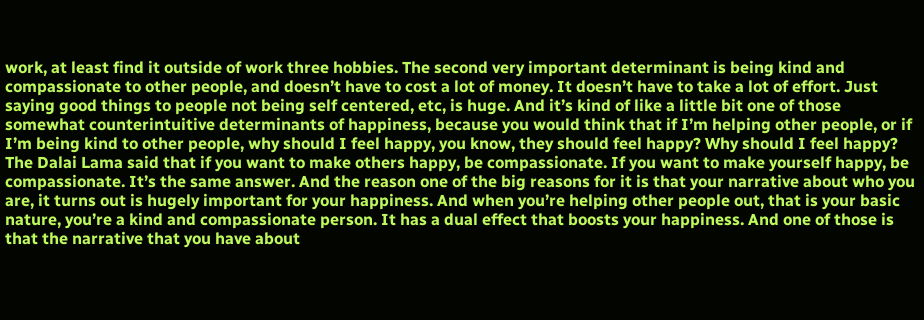work, at least find it outside of work three hobbies. The second very important determinant is being kind and compassionate to other people, and doesn’t have to cost a lot of money. It doesn’t have to take a lot of effort. Just saying good things to people not being self centered, etc, is huge. And it’s kind of like a little bit one of those somewhat counterintuitive determinants of happiness, because you would think that if I’m helping other people, or if I’m being kind to other people, why should I feel happy, you know, they should feel happy? Why should I feel happy? The Dalai Lama said that if you want to make others happy, be compassionate. If you want to make yourself happy, be compassionate. It’s the same answer. And the reason one of the big reasons for it is that your narrative about who you are, it turns out is hugely important for your happiness. And when you’re helping other people out, that is your basic nature, you’re a kind and compassionate person. It has a dual effect that boosts your happiness. And one of those is that the narrative that you have about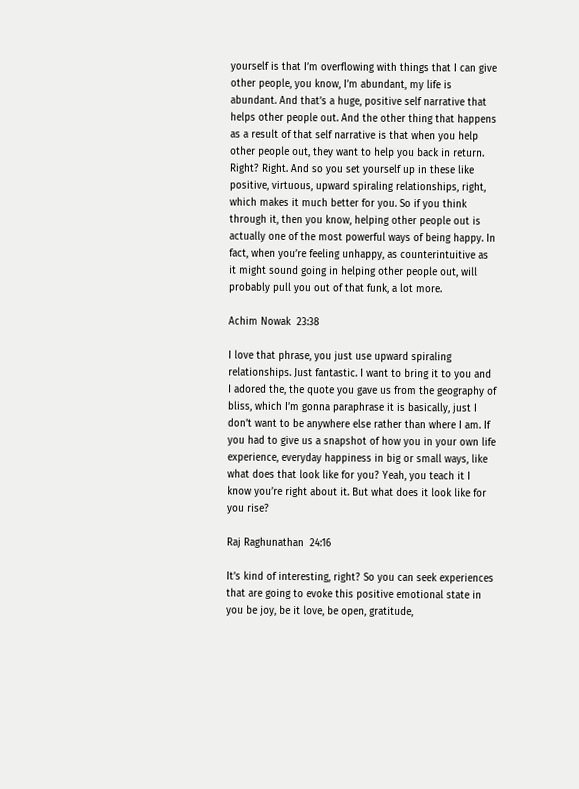yourself is that I’m overflowing with things that I can give other people, you know, I’m abundant, my life is abundant. And that’s a huge, positive self narrative that helps other people out. And the other thing that happens as a result of that self narrative is that when you help other people out, they want to help you back in return. Right? Right. And so you set yourself up in these like positive, virtuous, upward spiraling relationships, right, which makes it much better for you. So if you think through it, then you know, helping other people out is actually one of the most powerful ways of being happy. In fact, when you’re feeling unhappy, as counterintuitive as it might sound going in helping other people out, will probably pull you out of that funk, a lot more.

Achim Nowak  23:38

I love that phrase, you just use upward spiraling relationships. Just fantastic. I want to bring it to you and I adored the, the quote you gave us from the geography of bliss, which I’m gonna paraphrase it is basically, just I don’t want to be anywhere else rather than where I am. If you had to give us a snapshot of how you in your own life experience, everyday happiness in big or small ways, like what does that look like for you? Yeah, you teach it I know you’re right about it. But what does it look like for you rise?

Raj Raghunathan  24:16

It’s kind of interesting, right? So you can seek experiences that are going to evoke this positive emotional state in you be joy, be it love, be open, gratitude,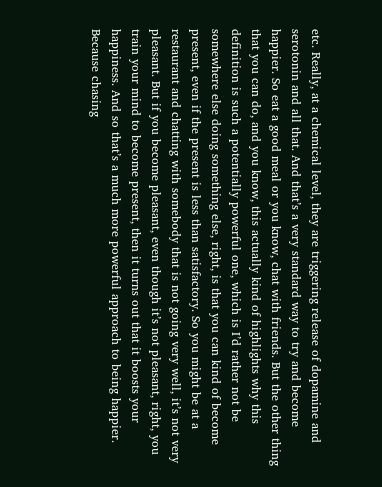etc. Really, at a chemical level, they are triggering release of dopamine and serotonin and all that. And that’s a very standard way to try and become happier. So eat a good meal or you know, chat with friends. But the other thing that you can do, and you know, this actually kind of highlights why this definition is such a potentially powerful one, which is I’d rather not be somewhere else doing something else, right, is that you can kind of become present, even if the present is less than satisfactory. So you might be at a restaurant and chatting with somebody that is not going very well, it’s not very pleasant. But if you become pleasant, even though it’s not pleasant, right, you train your mind to become present, then it turns out that it boosts your happiness. And so that’s a much more powerful approach to being happier. Because chasing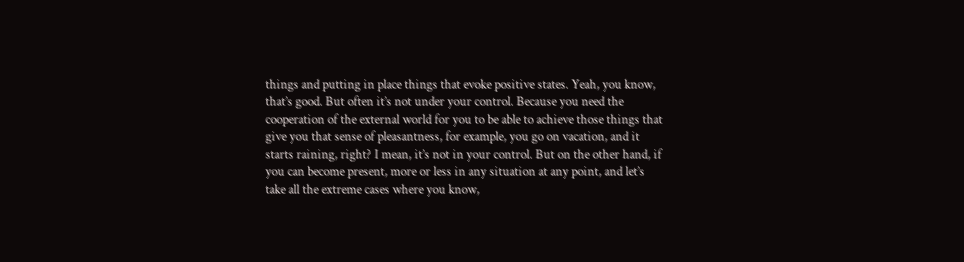things and putting in place things that evoke positive states. Yeah, you know, that’s good. But often it’s not under your control. Because you need the cooperation of the external world for you to be able to achieve those things that give you that sense of pleasantness, for example, you go on vacation, and it starts raining, right? I mean, it’s not in your control. But on the other hand, if you can become present, more or less in any situation at any point, and let’s take all the extreme cases where you know,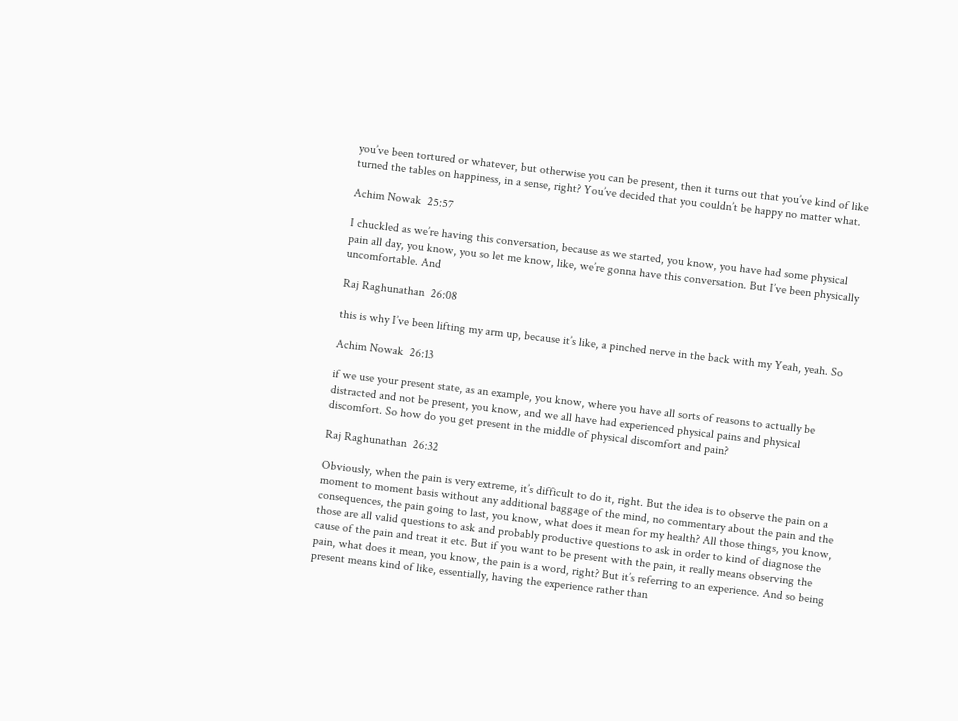you’ve been tortured or whatever, but otherwise you can be present, then it turns out that you’ve kind of like turned the tables on happiness, in a sense, right? You’ve decided that you couldn’t be happy no matter what.

Achim Nowak  25:57

I chuckled as we’re having this conversation, because as we started, you know, you have had some physical pain all day, you know, you so let me know, like, we’re gonna have this conversation. But I’ve been physically uncomfortable. And

Raj Raghunathan  26:08

this is why I’ve been lifting my arm up, because it’s like, a pinched nerve in the back with my Yeah, yeah. So

Achim Nowak  26:13

if we use your present state, as an example, you know, where you have all sorts of reasons to actually be distracted and not be present, you know, and we all have had experienced physical pains and physical discomfort. So how do you get present in the middle of physical discomfort and pain?

Raj Raghunathan  26:32

Obviously, when the pain is very extreme, it’s difficult to do it, right. But the idea is to observe the pain on a moment to moment basis without any additional baggage of the mind, no commentary about the pain and the consequences, the pain going to last, you know, what does it mean for my health? All those things, you know, those are all valid questions to ask and probably productive questions to ask in order to kind of diagnose the cause of the pain and treat it etc. But if you want to be present with the pain, it really means observing the pain, what does it mean, you know, the pain is a word, right? But it’s referring to an experience. And so being present means kind of like, essentially, having the experience rather than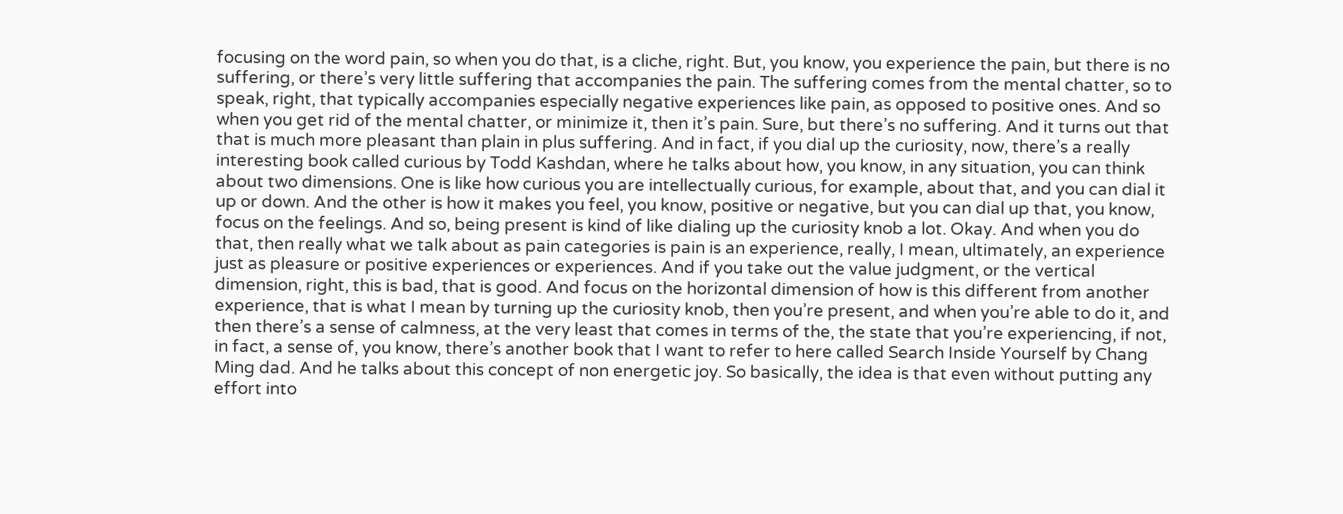focusing on the word pain, so when you do that, is a cliche, right. But, you know, you experience the pain, but there is no suffering, or there’s very little suffering that accompanies the pain. The suffering comes from the mental chatter, so to speak, right, that typically accompanies especially negative experiences like pain, as opposed to positive ones. And so when you get rid of the mental chatter, or minimize it, then it’s pain. Sure, but there’s no suffering. And it turns out that that is much more pleasant than plain in plus suffering. And in fact, if you dial up the curiosity, now, there’s a really interesting book called curious by Todd Kashdan, where he talks about how, you know, in any situation, you can think about two dimensions. One is like how curious you are intellectually curious, for example, about that, and you can dial it up or down. And the other is how it makes you feel, you know, positive or negative, but you can dial up that, you know, focus on the feelings. And so, being present is kind of like dialing up the curiosity knob a lot. Okay. And when you do that, then really what we talk about as pain categories is pain is an experience, really, I mean, ultimately, an experience just as pleasure or positive experiences or experiences. And if you take out the value judgment, or the vertical dimension, right, this is bad, that is good. And focus on the horizontal dimension of how is this different from another experience, that is what I mean by turning up the curiosity knob, then you’re present, and when you’re able to do it, and then there’s a sense of calmness, at the very least that comes in terms of the, the state that you’re experiencing, if not, in fact, a sense of, you know, there’s another book that I want to refer to here called Search Inside Yourself by Chang Ming dad. And he talks about this concept of non energetic joy. So basically, the idea is that even without putting any effort into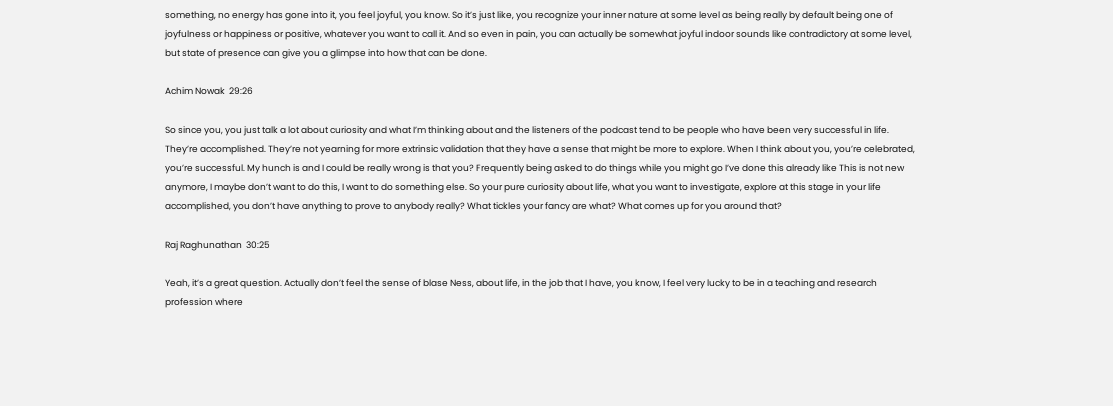something, no energy has gone into it, you feel joyful, you know. So it’s just like, you recognize your inner nature at some level as being really by default being one of joyfulness or happiness or positive, whatever you want to call it. And so even in pain, you can actually be somewhat joyful indoor sounds like contradictory at some level, but state of presence can give you a glimpse into how that can be done.

Achim Nowak  29:26

So since you, you just talk a lot about curiosity and what I’m thinking about and the listeners of the podcast tend to be people who have been very successful in life. They’re accomplished. They’re not yearning for more extrinsic validation that they have a sense that might be more to explore. When I think about you, you’re celebrated, you’re successful. My hunch is and I could be really wrong is that you? Frequently being asked to do things while you might go I’ve done this already like This is not new anymore, I maybe don’t want to do this, I want to do something else. So your pure curiosity about life, what you want to investigate, explore at this stage in your life accomplished, you don’t have anything to prove to anybody really? What tickles your fancy are what? What comes up for you around that?

Raj Raghunathan  30:25

Yeah, it’s a great question. Actually don’t feel the sense of blase Ness, about life, in the job that I have, you know, I feel very lucky to be in a teaching and research profession where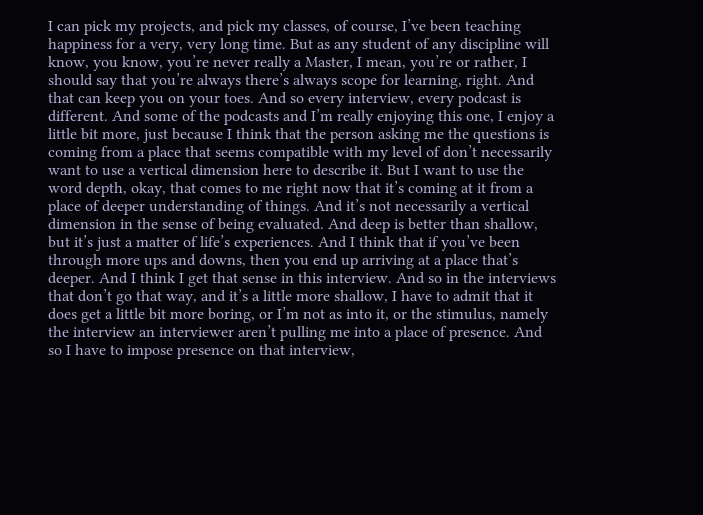I can pick my projects, and pick my classes, of course, I’ve been teaching happiness for a very, very long time. But as any student of any discipline will know, you know, you’re never really a Master, I mean, you’re or rather, I should say that you’re always there’s always scope for learning, right. And that can keep you on your toes. And so every interview, every podcast is different. And some of the podcasts and I’m really enjoying this one, I enjoy a little bit more, just because I think that the person asking me the questions is coming from a place that seems compatible with my level of don’t necessarily want to use a vertical dimension here to describe it. But I want to use the word depth, okay, that comes to me right now that it’s coming at it from a place of deeper understanding of things. And it’s not necessarily a vertical dimension in the sense of being evaluated. And deep is better than shallow, but it’s just a matter of life’s experiences. And I think that if you’ve been through more ups and downs, then you end up arriving at a place that’s deeper. And I think I get that sense in this interview. And so in the interviews that don’t go that way, and it’s a little more shallow, I have to admit that it does get a little bit more boring, or I’m not as into it, or the stimulus, namely the interview an interviewer aren’t pulling me into a place of presence. And so I have to impose presence on that interview,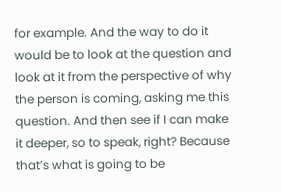for example. And the way to do it would be to look at the question and look at it from the perspective of why the person is coming, asking me this question. And then see if I can make it deeper, so to speak, right? Because that’s what is going to be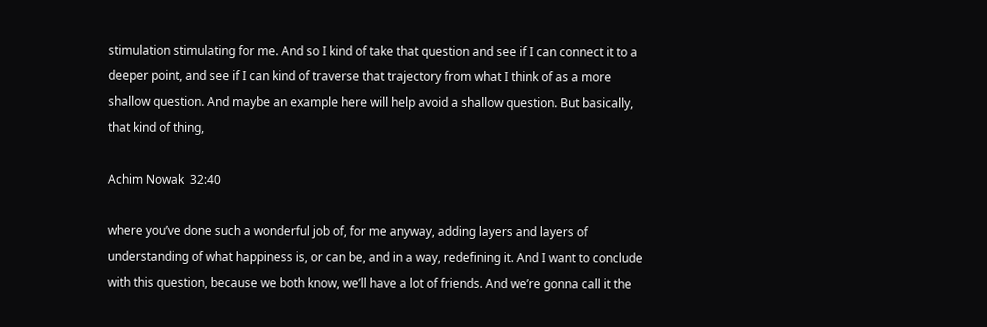stimulation stimulating for me. And so I kind of take that question and see if I can connect it to a deeper point, and see if I can kind of traverse that trajectory from what I think of as a more shallow question. And maybe an example here will help avoid a shallow question. But basically, that kind of thing,

Achim Nowak  32:40

where you’ve done such a wonderful job of, for me anyway, adding layers and layers of understanding of what happiness is, or can be, and in a way, redefining it. And I want to conclude with this question, because we both know, we’ll have a lot of friends. And we’re gonna call it the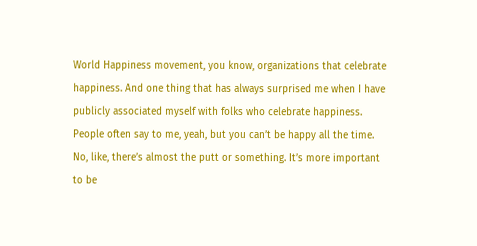World Happiness movement, you know, organizations that celebrate happiness. And one thing that has always surprised me when I have publicly associated myself with folks who celebrate happiness. People often say to me, yeah, but you can’t be happy all the time. No, like, there’s almost the putt or something. It’s more important to be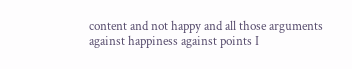content and not happy and all those arguments against happiness against points I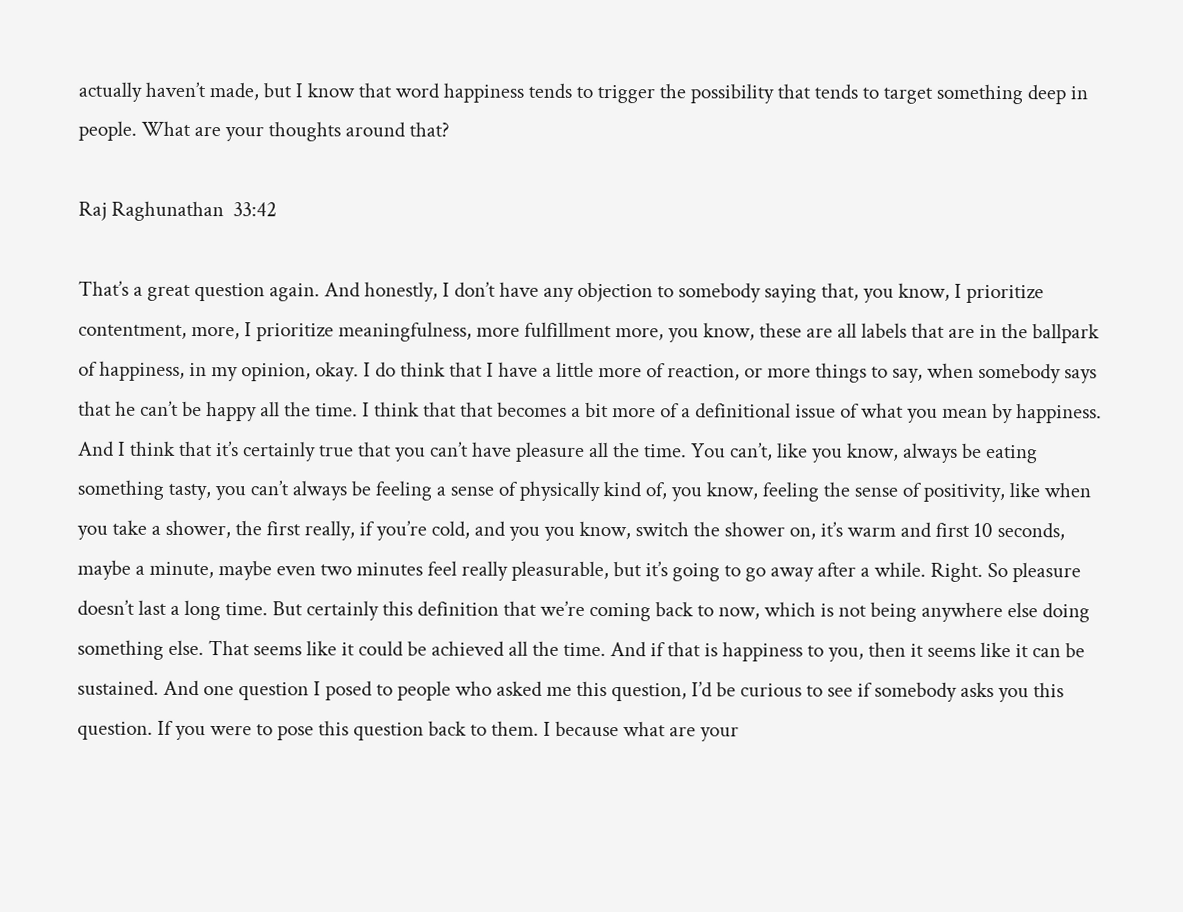actually haven’t made, but I know that word happiness tends to trigger the possibility that tends to target something deep in people. What are your thoughts around that?

Raj Raghunathan  33:42

That’s a great question again. And honestly, I don’t have any objection to somebody saying that, you know, I prioritize contentment, more, I prioritize meaningfulness, more fulfillment more, you know, these are all labels that are in the ballpark of happiness, in my opinion, okay. I do think that I have a little more of reaction, or more things to say, when somebody says that he can’t be happy all the time. I think that that becomes a bit more of a definitional issue of what you mean by happiness. And I think that it’s certainly true that you can’t have pleasure all the time. You can’t, like you know, always be eating something tasty, you can’t always be feeling a sense of physically kind of, you know, feeling the sense of positivity, like when you take a shower, the first really, if you’re cold, and you you know, switch the shower on, it’s warm and first 10 seconds, maybe a minute, maybe even two minutes feel really pleasurable, but it’s going to go away after a while. Right. So pleasure doesn’t last a long time. But certainly this definition that we’re coming back to now, which is not being anywhere else doing something else. That seems like it could be achieved all the time. And if that is happiness to you, then it seems like it can be sustained. And one question I posed to people who asked me this question, I’d be curious to see if somebody asks you this question. If you were to pose this question back to them. I because what are your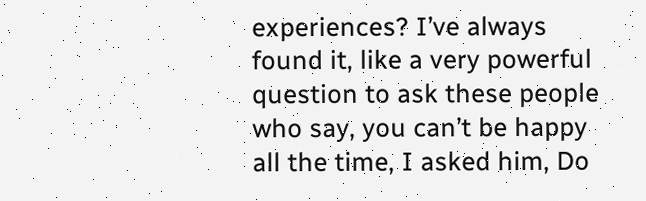experiences? I’ve always found it, like a very powerful question to ask these people who say, you can’t be happy all the time, I asked him, Do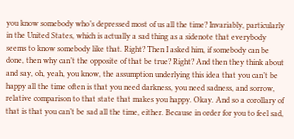you know somebody who’s depressed most of us all the time? Invariably, particularly in the United States, which is actually a sad thing as a sidenote that everybody seems to know somebody like that. Right? Then I asked him, if somebody can be done, then why can’t the opposite of that be true? Right? And then they think about and say, oh, yeah, you know, the assumption underlying this idea that you can’t be happy all the time often is that you need darkness, you need sadness, and sorrow, relative comparison to that state that makes you happy. Okay. And so a corollary of that is that you can’t be sad all the time, either. Because in order for you to feel sad,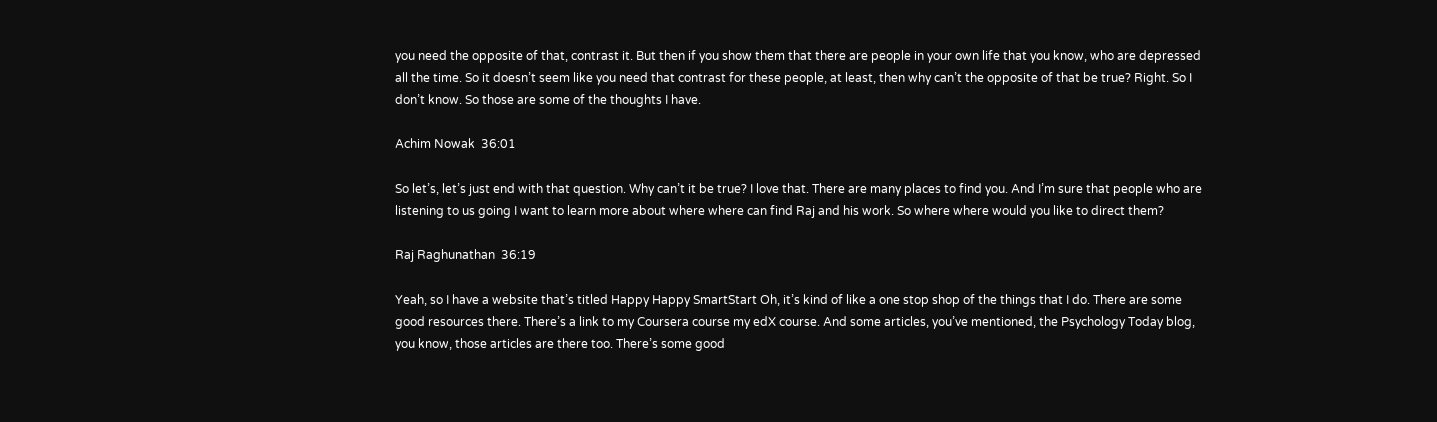you need the opposite of that, contrast it. But then if you show them that there are people in your own life that you know, who are depressed all the time. So it doesn’t seem like you need that contrast for these people, at least, then why can’t the opposite of that be true? Right. So I don’t know. So those are some of the thoughts I have.

Achim Nowak  36:01

So let’s, let’s just end with that question. Why can’t it be true? I love that. There are many places to find you. And I’m sure that people who are listening to us going I want to learn more about where where can find Raj and his work. So where where would you like to direct them?

Raj Raghunathan  36:19

Yeah, so I have a website that’s titled Happy Happy SmartStart Oh, it’s kind of like a one stop shop of the things that I do. There are some good resources there. There’s a link to my Coursera course my edX course. And some articles, you’ve mentioned, the Psychology Today blog, you know, those articles are there too. There’s some good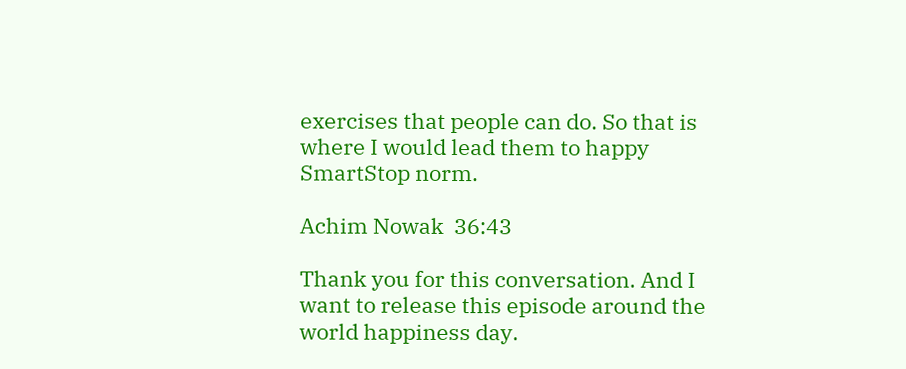exercises that people can do. So that is where I would lead them to happy SmartStop norm.

Achim Nowak  36:43

Thank you for this conversation. And I want to release this episode around the world happiness day.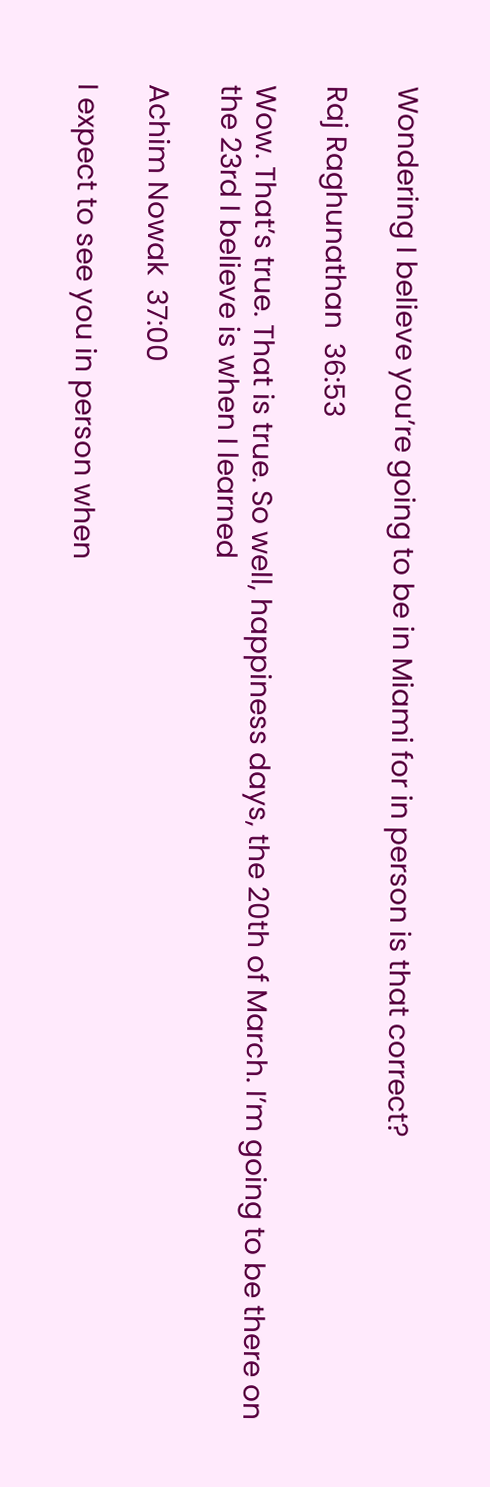Wondering I believe you’re going to be in Miami for in person is that correct?

Raj Raghunathan  36:53

Wow. That’s true. That is true. So well, happiness days, the 20th of March. I’m going to be there on the 23rd I believe is when I learned

Achim Nowak  37:00

I expect to see you in person when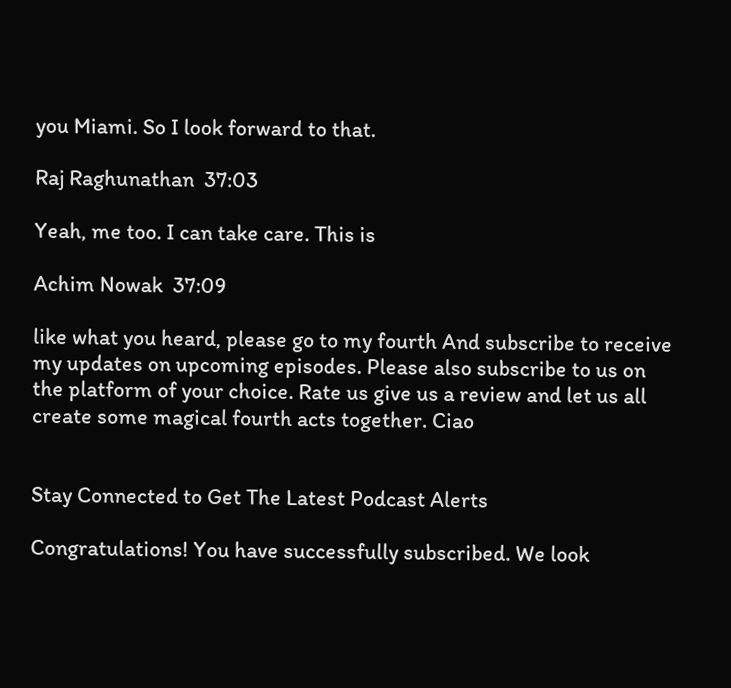you Miami. So I look forward to that.

Raj Raghunathan  37:03

Yeah, me too. I can take care. This is

Achim Nowak  37:09

like what you heard, please go to my fourth And subscribe to receive my updates on upcoming episodes. Please also subscribe to us on the platform of your choice. Rate us give us a review and let us all create some magical fourth acts together. Ciao


Stay Connected to Get The Latest Podcast Alerts

Congratulations! You have successfully subscribed. We look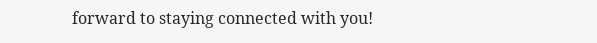forward to staying connected with you!